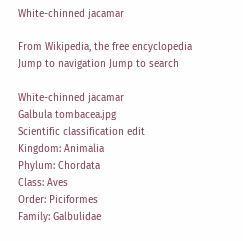White-chinned jacamar

From Wikipedia, the free encyclopedia
Jump to navigation Jump to search

White-chinned jacamar
Galbula tombacea.jpg
Scientific classification edit
Kingdom: Animalia
Phylum: Chordata
Class: Aves
Order: Piciformes
Family: Galbulidae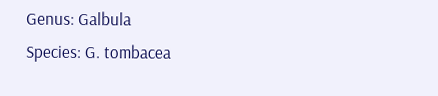Genus: Galbula
Species: G. tombacea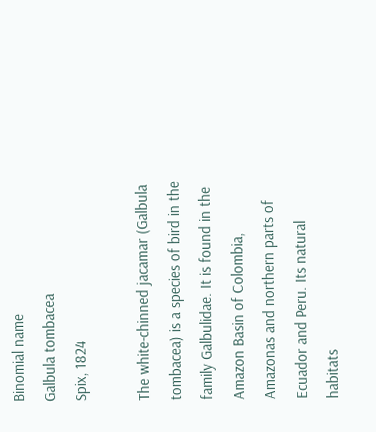Binomial name
Galbula tombacea
Spix, 1824

The white-chinned jacamar (Galbula tombacea) is a species of bird in the family Galbulidae. It is found in the Amazon Basin of Colombia, Amazonas and northern parts of Ecuador and Peru. Its natural habitats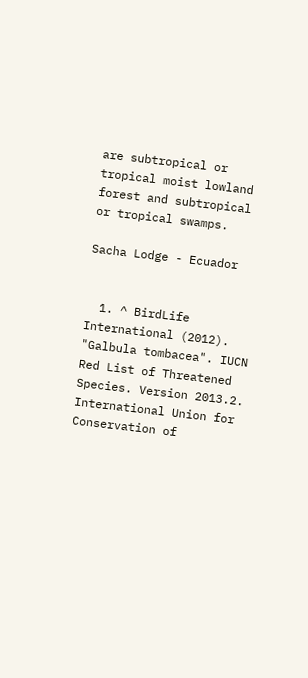are subtropical or tropical moist lowland forest and subtropical or tropical swamps.

Sacha Lodge - Ecuador


  1. ^ BirdLife International (2012). "Galbula tombacea". IUCN Red List of Threatened Species. Version 2013.2. International Union for Conservation of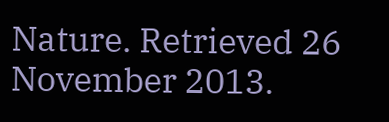Nature. Retrieved 26 November 2013.